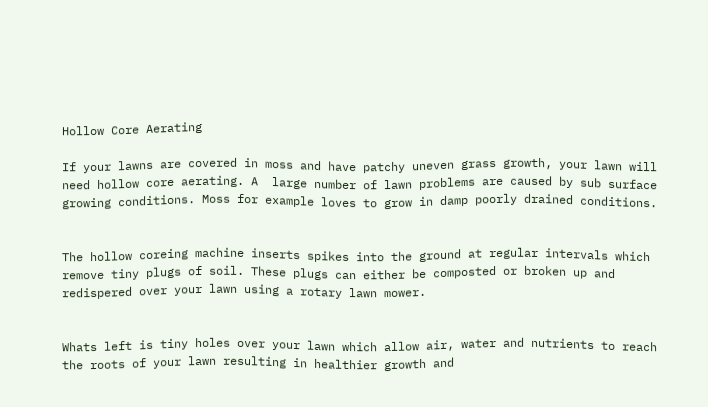Hollow Core Aerating

If your lawns are covered in moss and have patchy uneven grass growth, your lawn will need hollow core aerating. A  large number of lawn problems are caused by sub surface growing conditions. Moss for example loves to grow in damp poorly drained conditions.


The hollow coreing machine inserts spikes into the ground at regular intervals which remove tiny plugs of soil. These plugs can either be composted or broken up and redispered over your lawn using a rotary lawn mower.


Whats left is tiny holes over your lawn which allow air, water and nutrients to reach the roots of your lawn resulting in healthier growth and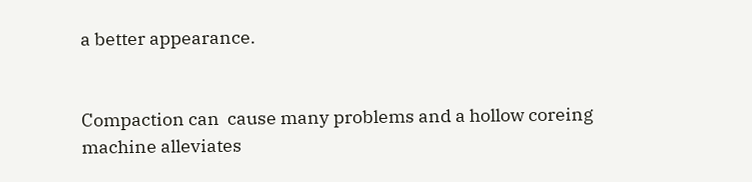a better appearance.


Compaction can  cause many problems and a hollow coreing machine alleviates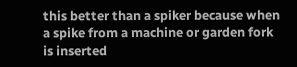this better than a spiker because when a spike from a machine or garden fork is inserted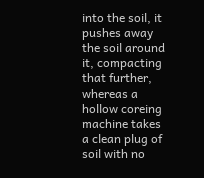into the soil, it pushes away the soil around it, compacting that further, whereas a hollow coreing machine takes a clean plug of soil with no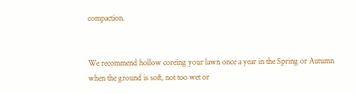compaction.


We recommend hollow coreing your lawn once a year in the Spring or Autumn when the ground is soft, not too wet or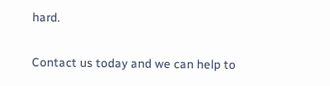hard.


Contact us today and we can help to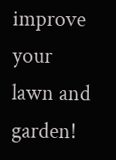improve your lawn and garden!